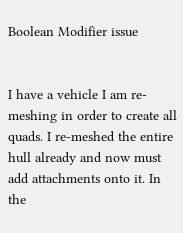Boolean Modifier issue


I have a vehicle I am re-meshing in order to create all quads. I re-meshed the entire hull already and now must add attachments onto it. In the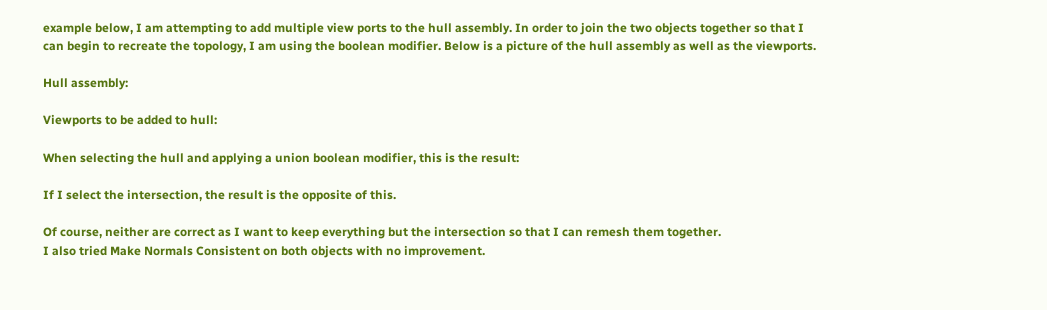example below, I am attempting to add multiple view ports to the hull assembly. In order to join the two objects together so that I can begin to recreate the topology, I am using the boolean modifier. Below is a picture of the hull assembly as well as the viewports.

Hull assembly:

Viewports to be added to hull:

When selecting the hull and applying a union boolean modifier, this is the result:

If I select the intersection, the result is the opposite of this.

Of course, neither are correct as I want to keep everything but the intersection so that I can remesh them together.
I also tried Make Normals Consistent on both objects with no improvement.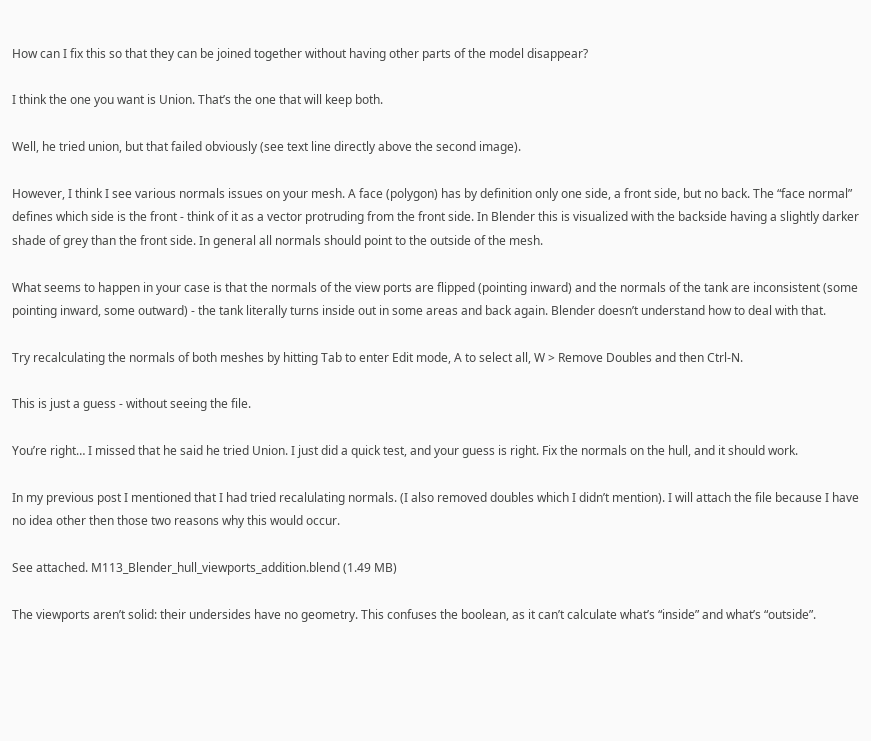How can I fix this so that they can be joined together without having other parts of the model disappear?

I think the one you want is Union. That’s the one that will keep both.

Well, he tried union, but that failed obviously (see text line directly above the second image).

However, I think I see various normals issues on your mesh. A face (polygon) has by definition only one side, a front side, but no back. The “face normal” defines which side is the front - think of it as a vector protruding from the front side. In Blender this is visualized with the backside having a slightly darker shade of grey than the front side. In general all normals should point to the outside of the mesh.

What seems to happen in your case is that the normals of the view ports are flipped (pointing inward) and the normals of the tank are inconsistent (some pointing inward, some outward) - the tank literally turns inside out in some areas and back again. Blender doesn’t understand how to deal with that.

Try recalculating the normals of both meshes by hitting Tab to enter Edit mode, A to select all, W > Remove Doubles and then Ctrl-N.

This is just a guess - without seeing the file.

You’re right… I missed that he said he tried Union. I just did a quick test, and your guess is right. Fix the normals on the hull, and it should work.

In my previous post I mentioned that I had tried recalulating normals. (I also removed doubles which I didn’t mention). I will attach the file because I have no idea other then those two reasons why this would occur.

See attached. M113_Blender_hull_viewports_addition.blend (1.49 MB)

The viewports aren’t solid: their undersides have no geometry. This confuses the boolean, as it can’t calculate what’s “inside” and what’s “outside”.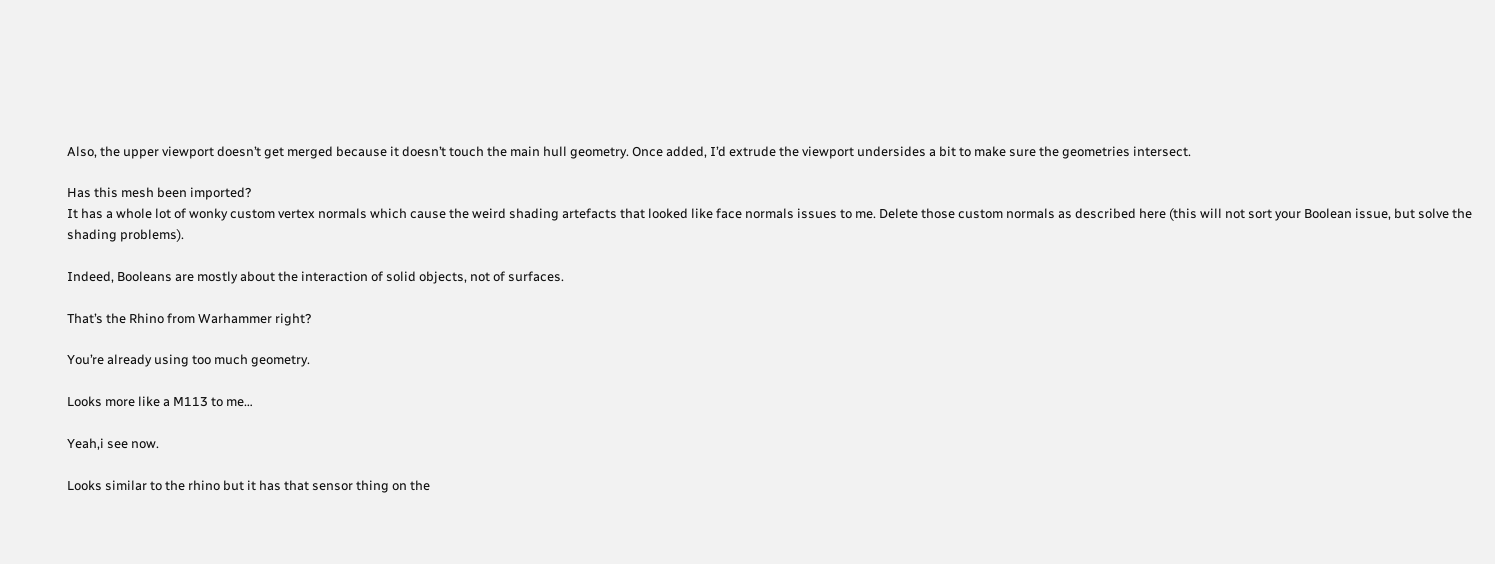Also, the upper viewport doesn’t get merged because it doesn’t touch the main hull geometry. Once added, I’d extrude the viewport undersides a bit to make sure the geometries intersect.

Has this mesh been imported?
It has a whole lot of wonky custom vertex normals which cause the weird shading artefacts that looked like face normals issues to me. Delete those custom normals as described here (this will not sort your Boolean issue, but solve the shading problems).

Indeed, Booleans are mostly about the interaction of solid objects, not of surfaces.

That’s the Rhino from Warhammer right?

You’re already using too much geometry.

Looks more like a M113 to me…

Yeah,i see now.

Looks similar to the rhino but it has that sensor thing on the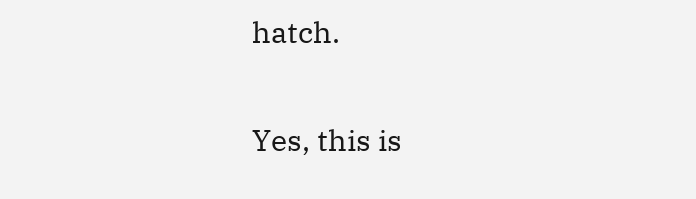hatch.

Yes, this is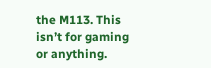the M113. This isn’t for gaming or anything.